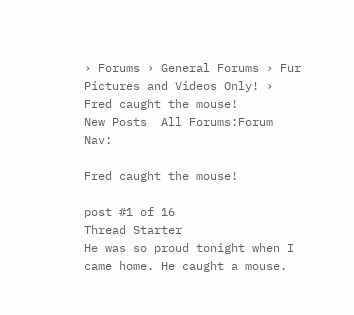› Forums › General Forums › Fur Pictures and Videos Only! › Fred caught the mouse!
New Posts  All Forums:Forum Nav:

Fred caught the mouse!

post #1 of 16
Thread Starter
He was so proud tonight when I came home. He caught a mouse.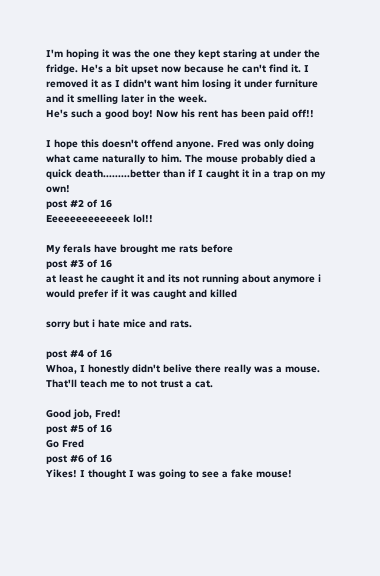I'm hoping it was the one they kept staring at under the fridge. He's a bit upset now because he can't find it. I removed it as I didn't want him losing it under furniture and it smelling later in the week.
He's such a good boy! Now his rent has been paid off!!

I hope this doesn't offend anyone. Fred was only doing what came naturally to him. The mouse probably died a quick death.........better than if I caught it in a trap on my own!
post #2 of 16
Eeeeeeeeeeeeek lol!!

My ferals have brought me rats before
post #3 of 16
at least he caught it and its not running about anymore i would prefer if it was caught and killed

sorry but i hate mice and rats.

post #4 of 16
Whoa, I honestly didn't belive there really was a mouse. That'll teach me to not trust a cat.

Good job, Fred!
post #5 of 16
Go Fred
post #6 of 16
Yikes! I thought I was going to see a fake mouse!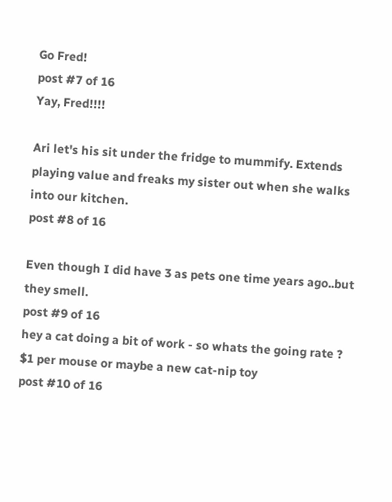Go Fred!
post #7 of 16
Yay, Fred!!!!

Ari let's his sit under the fridge to mummify. Extends playing value and freaks my sister out when she walks into our kitchen.
post #8 of 16

Even though I did have 3 as pets one time years ago..but they smell.
post #9 of 16
hey a cat doing a bit of work - so whats the going rate ?
$1 per mouse or maybe a new cat-nip toy
post #10 of 16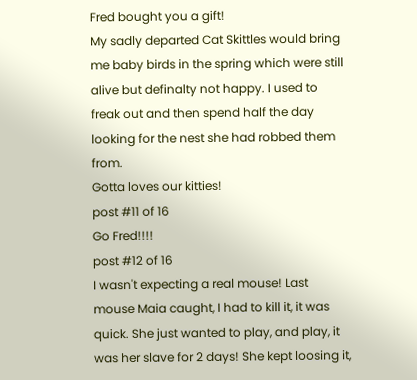Fred bought you a gift!
My sadly departed Cat Skittles would bring me baby birds in the spring which were still alive but definalty not happy. I used to freak out and then spend half the day looking for the nest she had robbed them from.
Gotta loves our kitties!
post #11 of 16
Go Fred!!!!
post #12 of 16
I wasn't expecting a real mouse! Last mouse Maia caught, I had to kill it, it was quick. She just wanted to play, and play, it was her slave for 2 days! She kept loosing it,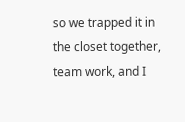so we trapped it in the closet together, team work, and I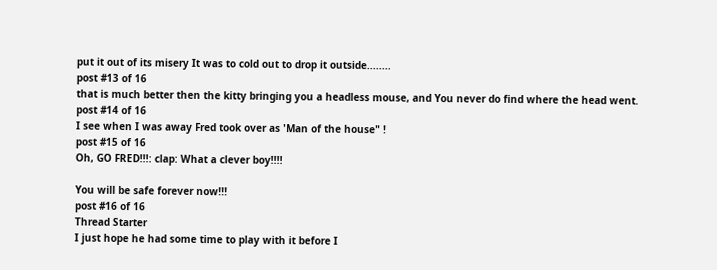put it out of its misery It was to cold out to drop it outside........
post #13 of 16
that is much better then the kitty bringing you a headless mouse, and You never do find where the head went.
post #14 of 16
I see when I was away Fred took over as 'Man of the house" !
post #15 of 16
Oh, GO FRED!!!: clap: What a clever boy!!!!

You will be safe forever now!!!
post #16 of 16
Thread Starter
I just hope he had some time to play with it before I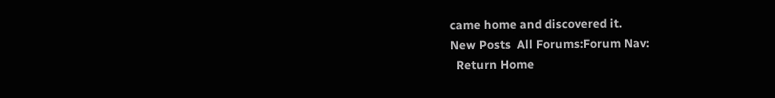came home and discovered it.
New Posts  All Forums:Forum Nav:
  Return Home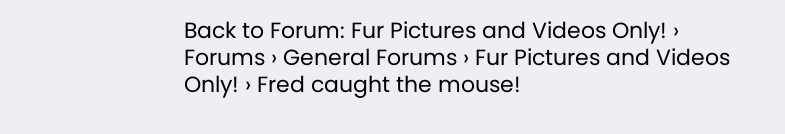Back to Forum: Fur Pictures and Videos Only! › Forums › General Forums › Fur Pictures and Videos Only! › Fred caught the mouse!